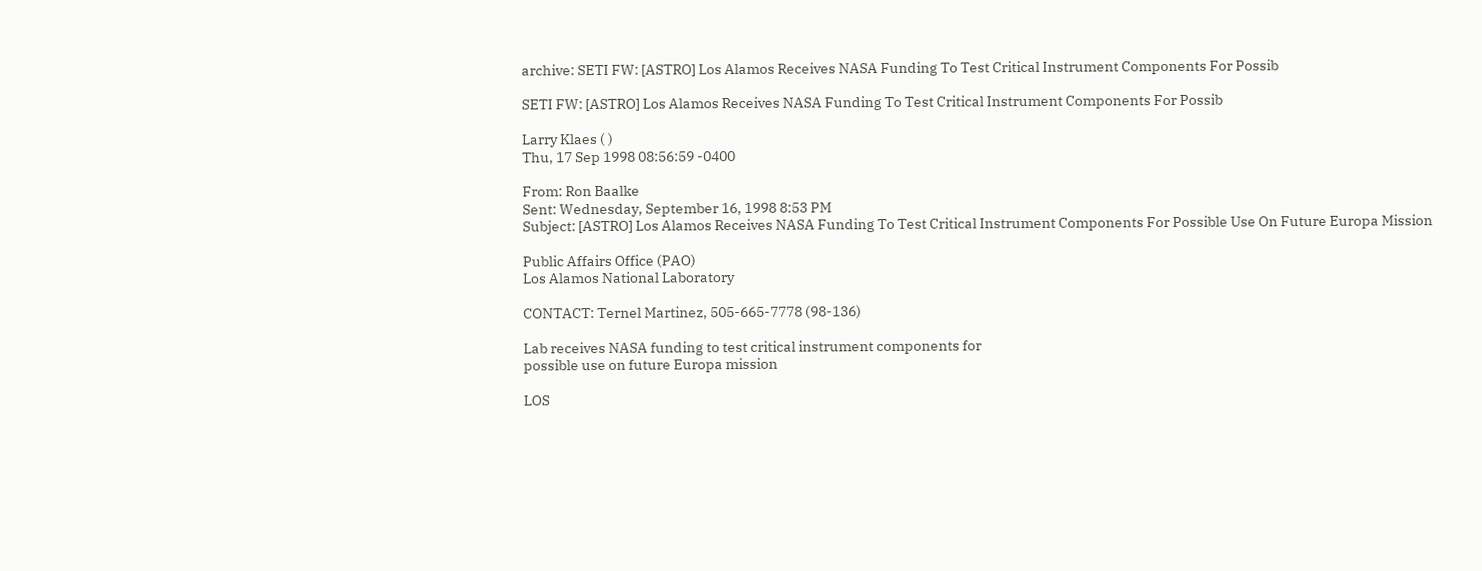archive: SETI FW: [ASTRO] Los Alamos Receives NASA Funding To Test Critical Instrument Components For Possib

SETI FW: [ASTRO] Los Alamos Receives NASA Funding To Test Critical Instrument Components For Possib

Larry Klaes ( )
Thu, 17 Sep 1998 08:56:59 -0400

From: Ron Baalke
Sent: Wednesday, September 16, 1998 8:53 PM
Subject: [ASTRO] Los Alamos Receives NASA Funding To Test Critical Instrument Components For Possible Use On Future Europa Mission

Public Affairs Office (PAO)
Los Alamos National Laboratory

CONTACT: Ternel Martinez, 505-665-7778 (98-136)

Lab receives NASA funding to test critical instrument components for
possible use on future Europa mission

LOS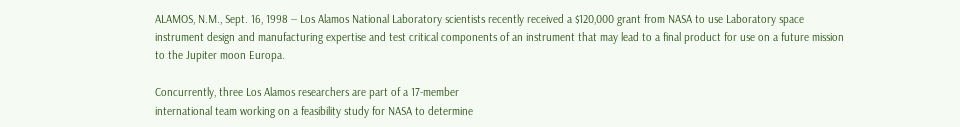ALAMOS, N.M., Sept. 16, 1998 -- Los Alamos National Laboratory scientists recently received a $120,000 grant from NASA to use Laboratory space instrument design and manufacturing expertise and test critical components of an instrument that may lead to a final product for use on a future mission to the Jupiter moon Europa.

Concurrently, three Los Alamos researchers are part of a 17-member
international team working on a feasibility study for NASA to determine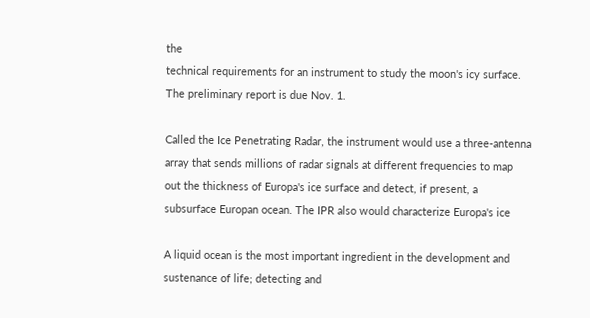the
technical requirements for an instrument to study the moon's icy surface.
The preliminary report is due Nov. 1.

Called the Ice Penetrating Radar, the instrument would use a three-antenna
array that sends millions of radar signals at different frequencies to map
out the thickness of Europa's ice surface and detect, if present, a
subsurface Europan ocean. The IPR also would characterize Europa's ice

A liquid ocean is the most important ingredient in the development and
sustenance of life; detecting and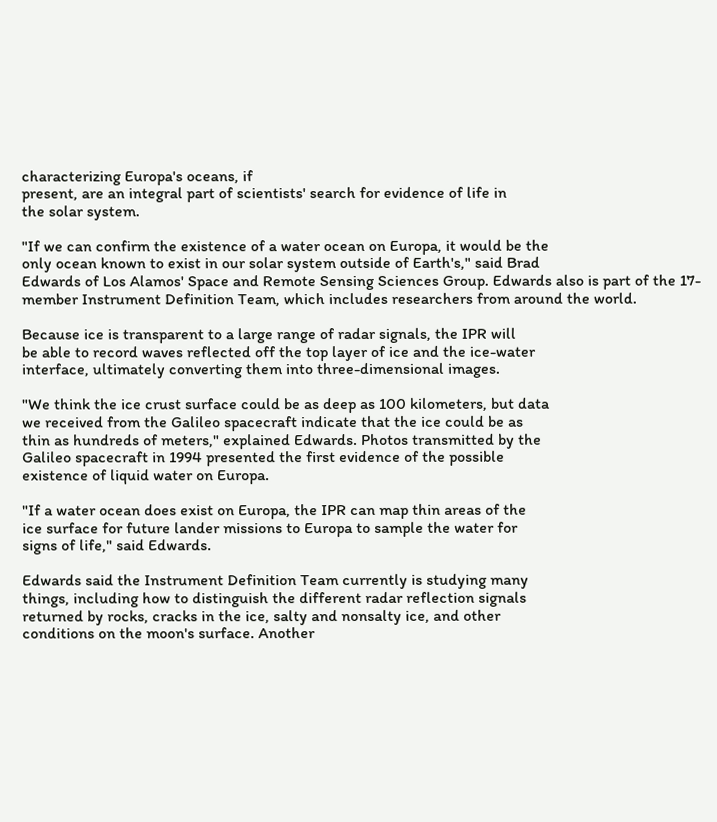characterizing Europa's oceans, if
present, are an integral part of scientists' search for evidence of life in
the solar system.

"If we can confirm the existence of a water ocean on Europa, it would be the
only ocean known to exist in our solar system outside of Earth's," said Brad
Edwards of Los Alamos' Space and Remote Sensing Sciences Group. Edwards also is part of the 17-member Instrument Definition Team, which includes researchers from around the world.

Because ice is transparent to a large range of radar signals, the IPR will
be able to record waves reflected off the top layer of ice and the ice-water
interface, ultimately converting them into three-dimensional images.

"We think the ice crust surface could be as deep as 100 kilometers, but data
we received from the Galileo spacecraft indicate that the ice could be as
thin as hundreds of meters," explained Edwards. Photos transmitted by the
Galileo spacecraft in 1994 presented the first evidence of the possible
existence of liquid water on Europa.

"If a water ocean does exist on Europa, the IPR can map thin areas of the
ice surface for future lander missions to Europa to sample the water for
signs of life," said Edwards.

Edwards said the Instrument Definition Team currently is studying many
things, including how to distinguish the different radar reflection signals
returned by rocks, cracks in the ice, salty and nonsalty ice, and other
conditions on the moon's surface. Another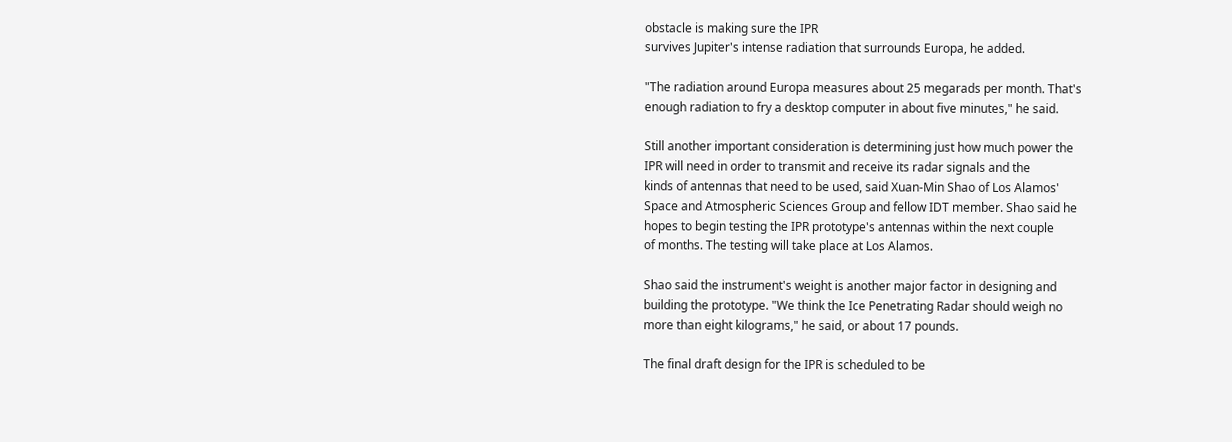obstacle is making sure the IPR
survives Jupiter's intense radiation that surrounds Europa, he added.

"The radiation around Europa measures about 25 megarads per month. That's
enough radiation to fry a desktop computer in about five minutes," he said.

Still another important consideration is determining just how much power the
IPR will need in order to transmit and receive its radar signals and the
kinds of antennas that need to be used, said Xuan-Min Shao of Los Alamos'
Space and Atmospheric Sciences Group and fellow IDT member. Shao said he
hopes to begin testing the IPR prototype's antennas within the next couple
of months. The testing will take place at Los Alamos.

Shao said the instrument's weight is another major factor in designing and
building the prototype. "We think the Ice Penetrating Radar should weigh no
more than eight kilograms," he said, or about 17 pounds.

The final draft design for the IPR is scheduled to be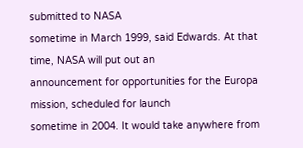submitted to NASA
sometime in March 1999, said Edwards. At that time, NASA will put out an
announcement for opportunities for the Europa mission, scheduled for launch
sometime in 2004. It would take anywhere from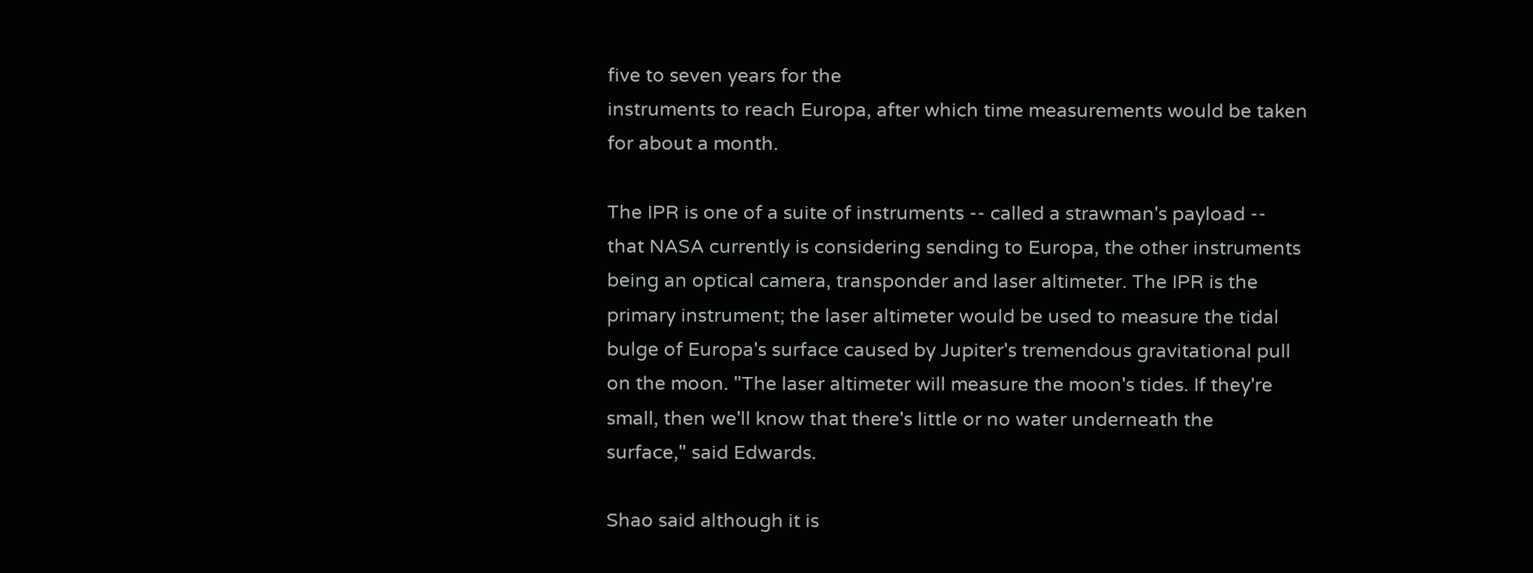five to seven years for the
instruments to reach Europa, after which time measurements would be taken
for about a month.

The IPR is one of a suite of instruments -- called a strawman's payload --
that NASA currently is considering sending to Europa, the other instruments
being an optical camera, transponder and laser altimeter. The IPR is the
primary instrument; the laser altimeter would be used to measure the tidal
bulge of Europa's surface caused by Jupiter's tremendous gravitational pull
on the moon. "The laser altimeter will measure the moon's tides. If they're
small, then we'll know that there's little or no water underneath the
surface," said Edwards.

Shao said although it is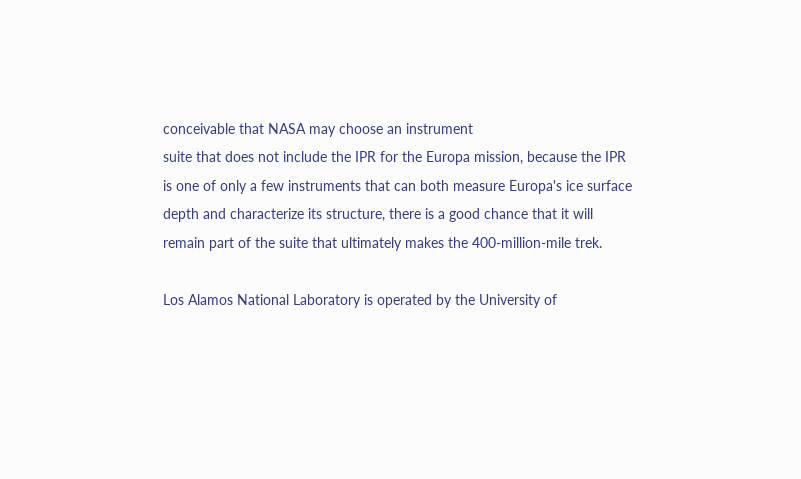conceivable that NASA may choose an instrument
suite that does not include the IPR for the Europa mission, because the IPR
is one of only a few instruments that can both measure Europa's ice surface
depth and characterize its structure, there is a good chance that it will
remain part of the suite that ultimately makes the 400-million-mile trek.

Los Alamos National Laboratory is operated by the University of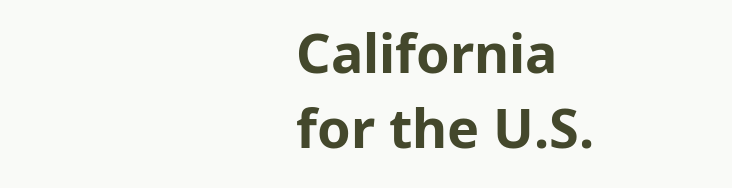California
for the U.S.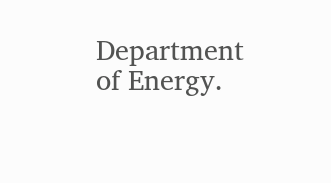Department of Energy.